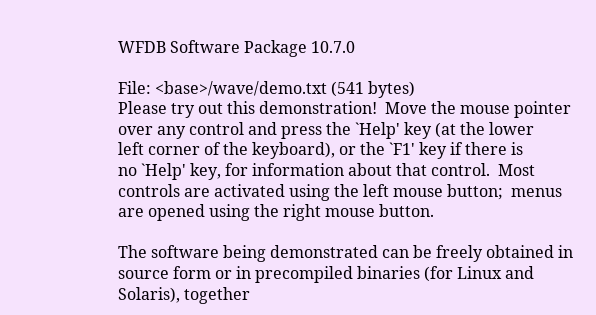WFDB Software Package 10.7.0

File: <base>/wave/demo.txt (541 bytes)
Please try out this demonstration!  Move the mouse pointer
over any control and press the `Help' key (at the lower
left corner of the keyboard), or the `F1' key if there is
no `Help' key, for information about that control.  Most
controls are activated using the left mouse button;  menus
are opened using the right mouse button.

The software being demonstrated can be freely obtained in
source form or in precompiled binaries (for Linux and
Solaris), together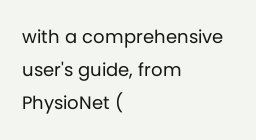with a comprehensive user's guide, from
PhysioNet (